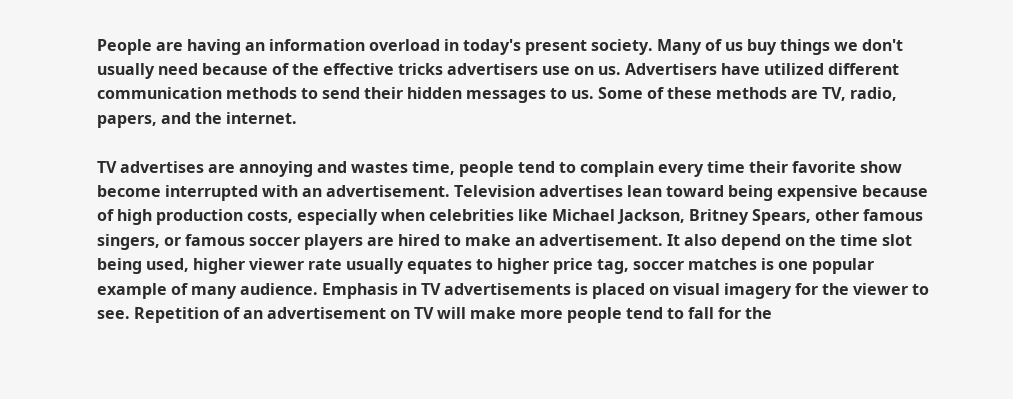People are having an information overload in today's present society. Many of us buy things we don't usually need because of the effective tricks advertisers use on us. Advertisers have utilized different communication methods to send their hidden messages to us. Some of these methods are TV, radio, papers, and the internet.

TV advertises are annoying and wastes time, people tend to complain every time their favorite show become interrupted with an advertisement. Television advertises lean toward being expensive because of high production costs, especially when celebrities like Michael Jackson, Britney Spears, other famous singers, or famous soccer players are hired to make an advertisement. It also depend on the time slot being used, higher viewer rate usually equates to higher price tag, soccer matches is one popular example of many audience. Emphasis in TV advertisements is placed on visual imagery for the viewer to see. Repetition of an advertisement on TV will make more people tend to fall for the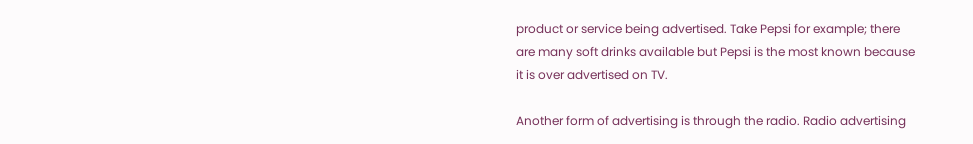product or service being advertised. Take Pepsi for example; there are many soft drinks available but Pepsi is the most known because it is over advertised on TV.

Another form of advertising is through the radio. Radio advertising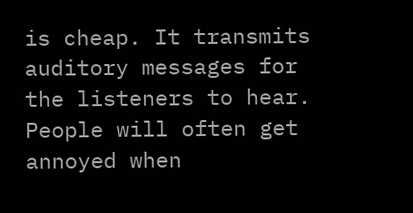is cheap. It transmits auditory messages for the listeners to hear. People will often get annoyed when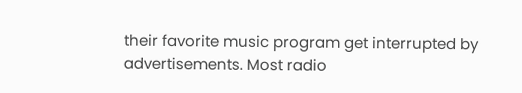their favorite music program get interrupted by advertisements. Most radio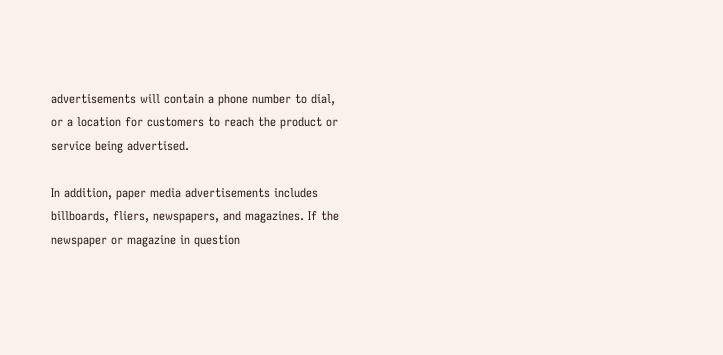advertisements will contain a phone number to dial, or a location for customers to reach the product or service being advertised.

In addition, paper media advertisements includes billboards, fliers, newspapers, and magazines. If the newspaper or magazine in question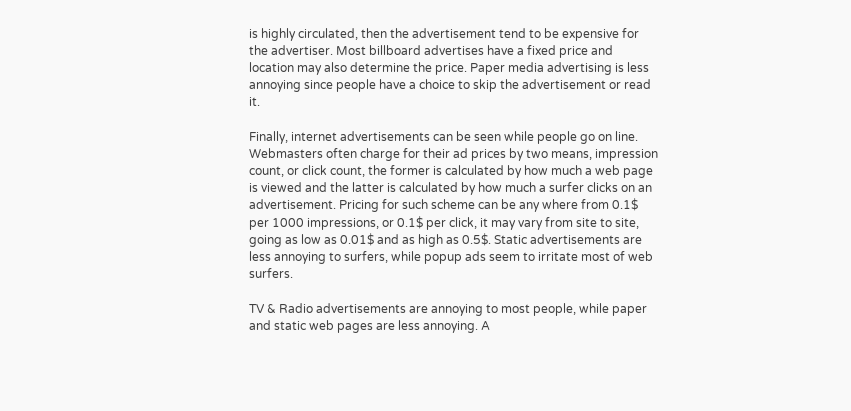is highly circulated, then the advertisement tend to be expensive for the advertiser. Most billboard advertises have a fixed price and location may also determine the price. Paper media advertising is less annoying since people have a choice to skip the advertisement or read it.

Finally, internet advertisements can be seen while people go on line. Webmasters often charge for their ad prices by two means, impression count, or click count, the former is calculated by how much a web page is viewed and the latter is calculated by how much a surfer clicks on an advertisement. Pricing for such scheme can be any where from 0.1$ per 1000 impressions, or 0.1$ per click, it may vary from site to site, going as low as 0.01$ and as high as 0.5$. Static advertisements are less annoying to surfers, while popup ads seem to irritate most of web surfers.

TV & Radio advertisements are annoying to most people, while paper and static web pages are less annoying. A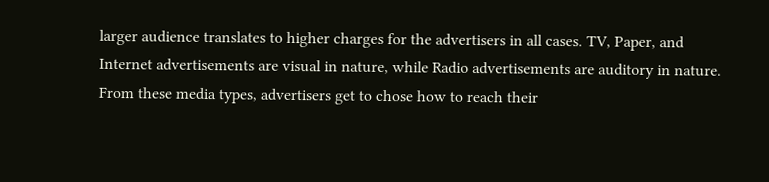larger audience translates to higher charges for the advertisers in all cases. TV, Paper, and Internet advertisements are visual in nature, while Radio advertisements are auditory in nature. From these media types, advertisers get to chose how to reach their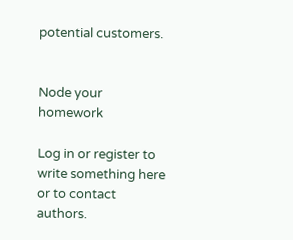potential customers.


Node your homework

Log in or register to write something here or to contact authors.